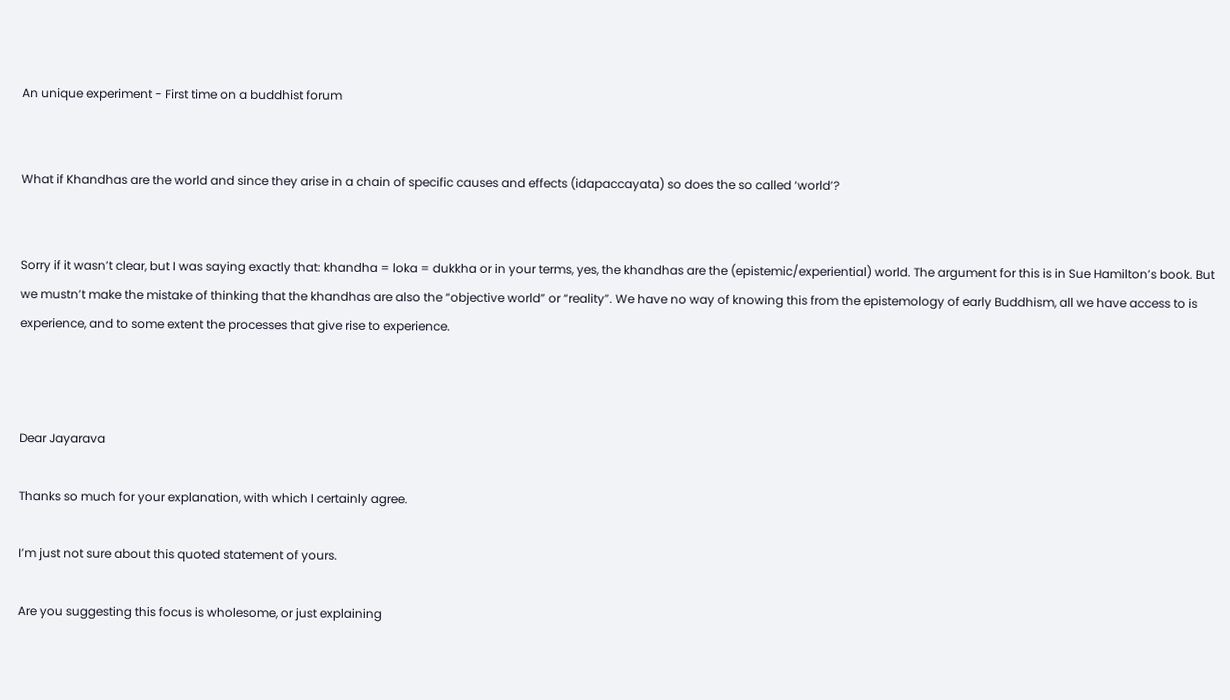An unique experiment - First time on a buddhist forum


What if Khandhas are the world and since they arise in a chain of specific causes and effects (idapaccayata) so does the so called ‘world’?


Sorry if it wasn’t clear, but I was saying exactly that: khandha = loka = dukkha or in your terms, yes, the khandhas are the (epistemic/experiential) world. The argument for this is in Sue Hamilton’s book. But we mustn’t make the mistake of thinking that the khandhas are also the “objective world” or “reality”. We have no way of knowing this from the epistemology of early Buddhism, all we have access to is experience, and to some extent the processes that give rise to experience.



Dear Jayarava

Thanks so much for your explanation, with which I certainly agree.

I’m just not sure about this quoted statement of yours.

Are you suggesting this focus is wholesome, or just explaining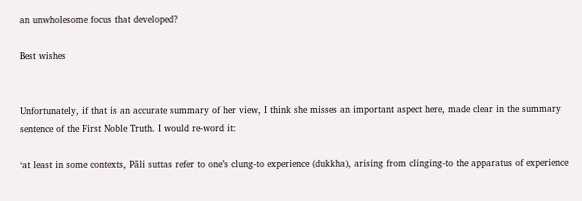an unwholesome focus that developed?

Best wishes


Unfortunately, if that is an accurate summary of her view, I think she misses an important aspect here, made clear in the summary sentence of the First Noble Truth. I would re-word it:

‘at least in some contexts, Pāli suttas refer to one’s clung-to experience (dukkha), arising from clinging-to the apparatus of experience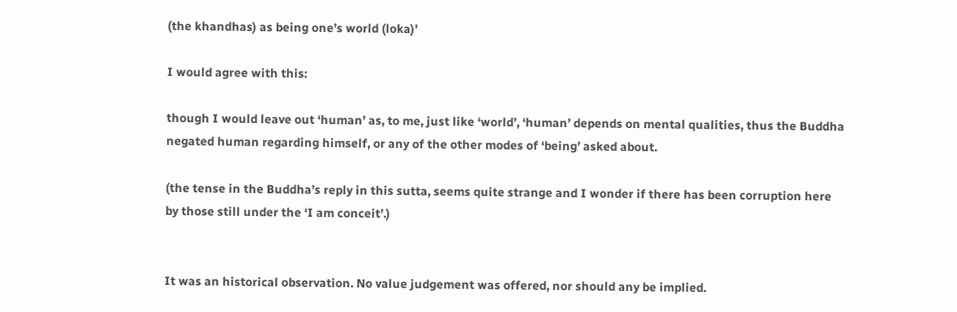(the khandhas) as being one’s world (loka)’

I would agree with this:

though I would leave out ‘human’ as, to me, just like ‘world’, ‘human’ depends on mental qualities, thus the Buddha negated human regarding himself, or any of the other modes of ‘being’ asked about.

(the tense in the Buddha’s reply in this sutta, seems quite strange and I wonder if there has been corruption here by those still under the ‘I am conceit’.)


It was an historical observation. No value judgement was offered, nor should any be implied.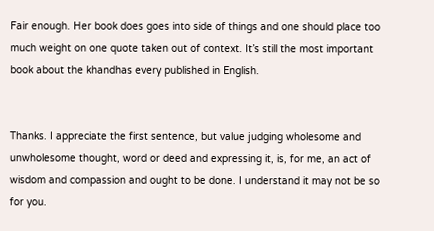Fair enough. Her book does goes into side of things and one should place too much weight on one quote taken out of context. It’s still the most important book about the khandhas every published in English.


Thanks. I appreciate the first sentence, but value judging wholesome and unwholesome thought, word or deed and expressing it, is, for me, an act of wisdom and compassion and ought to be done. I understand it may not be so for you.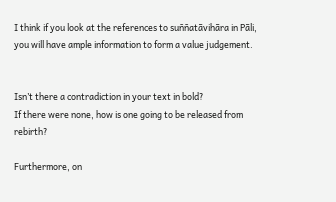I think if you look at the references to suññatāvihāra in Pāli, you will have ample information to form a value judgement.


Isn’t there a contradiction in your text in bold?
If there were none, how is one going to be released from rebirth?

Furthermore, on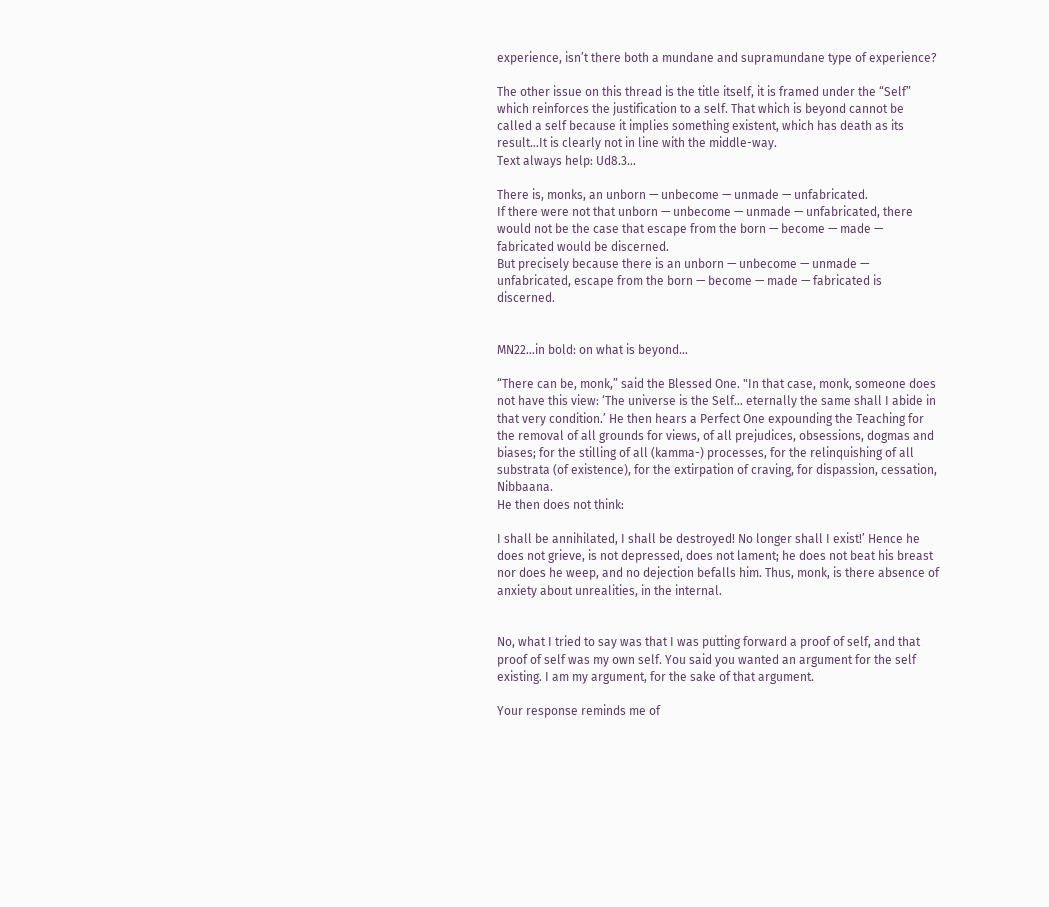experience, isn’t there both a mundane and supramundane type of experience?

The other issue on this thread is the title itself, it is framed under the “Self” which reinforces the justification to a self. That which is beyond cannot be called a self because it implies something existent, which has death as its result…It is clearly not in line with the middle-way.
Text always help: Ud8.3…

There is, monks, an unborn — unbecome — unmade — unfabricated.
If there were not that unborn — unbecome — unmade — unfabricated, there would not be the case that escape from the born — become — made — fabricated would be discerned.
But precisely because there is an unborn — unbecome — unmade — unfabricated, escape from the born — become — made — fabricated is discerned.


MN22…in bold: on what is beyond…

“There can be, monk,” said the Blessed One. "In that case, monk, someone does not have this view: ‘The universe is the Self… eternally the same shall I abide in that very condition.’ He then hears a Perfect One expounding the Teaching for the removal of all grounds for views, of all prejudices, obsessions, dogmas and biases; for the stilling of all (kamma-) processes, for the relinquishing of all substrata (of existence), for the extirpation of craving, for dispassion, cessation, Nibbaana.
He then does not think:

I shall be annihilated, I shall be destroyed! No longer shall I exist!’ Hence he does not grieve, is not depressed, does not lament; he does not beat his breast nor does he weep, and no dejection befalls him. Thus, monk, is there absence of anxiety about unrealities, in the internal.


No, what I tried to say was that I was putting forward a proof of self, and that proof of self was my own self. You said you wanted an argument for the self existing. I am my argument, for the sake of that argument.

Your response reminds me of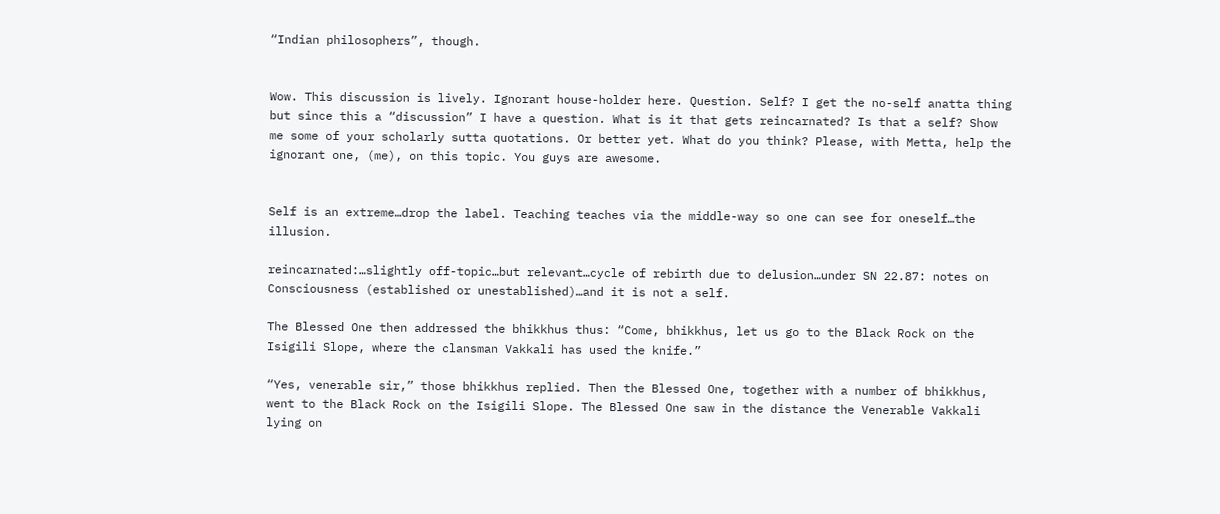“Indian philosophers”, though.


Wow. This discussion is lively. Ignorant house-holder here. Question. Self? I get the no-self anatta thing but since this a “discussion” I have a question. What is it that gets reincarnated? Is that a self? Show me some of your scholarly sutta quotations. Or better yet. What do you think? Please, with Metta, help the ignorant one, (me), on this topic. You guys are awesome.


Self is an extreme…drop the label. Teaching teaches via the middle-way so one can see for oneself…the illusion.

reincarnated:…slightly off-topic…but relevant…cycle of rebirth due to delusion…under SN 22.87: notes on Consciousness (established or unestablished)…and it is not a self.

The Blessed One then addressed the bhikkhus thus: “Come, bhikkhus, let us go to the Black Rock on the Isigili Slope, where the clansman Vakkali has used the knife.”

“Yes, venerable sir,” those bhikkhus replied. Then the Blessed One, together with a number of bhikkhus, went to the Black Rock on the Isigili Slope. The Blessed One saw in the distance the Venerable Vakkali lying on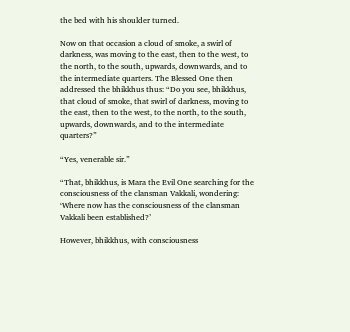the bed with his shoulder turned.

Now on that occasion a cloud of smoke, a swirl of darkness, was moving to the east, then to the west, to the north, to the south, upwards, downwards, and to the intermediate quarters. The Blessed One then addressed the bhikkhus thus: “Do you see, bhikkhus, that cloud of smoke, that swirl of darkness, moving to the east, then to the west, to the north, to the south, upwards, downwards, and to the intermediate quarters?”

“Yes, venerable sir.”

“That, bhikkhus, is Mara the Evil One searching for the consciousness of the clansman Vakkali, wondering:
‘Where now has the consciousness of the clansman Vakkali been established?’

However, bhikkhus, with consciousness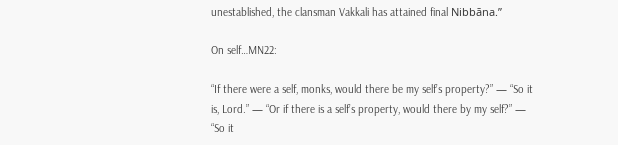unestablished, the clansman Vakkali has attained final Nibbāna.”

On self…MN22:

“If there were a self, monks, would there be my self’s property?” — “So it is, Lord.” — “Or if there is a self’s property, would there by my self?” — “So it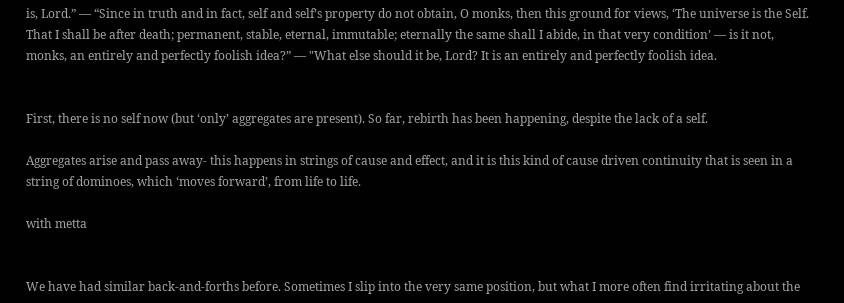is, Lord.” — “Since in truth and in fact, self and self’s property do not obtain, O monks, then this ground for views, ‘The universe is the Self. That I shall be after death; permanent, stable, eternal, immutable; eternally the same shall I abide, in that very condition’ — is it not, monks, an entirely and perfectly foolish idea?” — "What else should it be, Lord? It is an entirely and perfectly foolish idea.


First, there is no self now (but ‘only’ aggregates are present). So far, rebirth has been happening, despite the lack of a self.

Aggregates arise and pass away- this happens in strings of cause and effect, and it is this kind of cause driven continuity that is seen in a string of dominoes, which ‘moves forward’, from life to life.

with metta


We have had similar back-and-forths before. Sometimes I slip into the very same position, but what I more often find irritating about the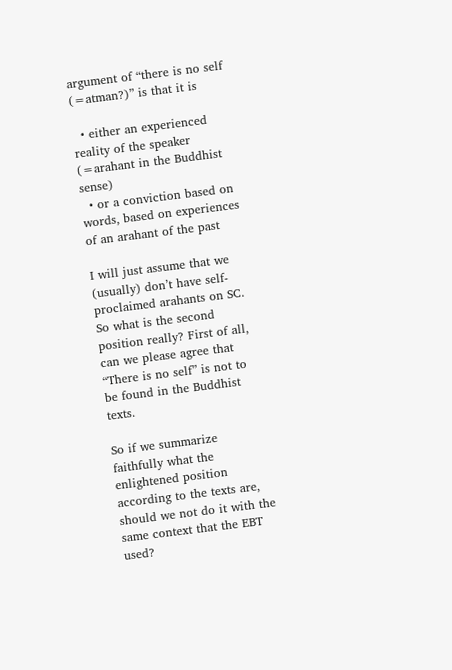argument of “there is no self (=atman?)” is that it is

  • either an experienced reality of the speaker (=arahant in the Buddhist sense)
  • or a conviction based on words, based on experiences of an arahant of the past

I will just assume that we (usually) don’t have self-proclaimed arahants on SC. So what is the second position really? First of all, can we please agree that “There is no self” is not to be found in the Buddhist texts.

So if we summarize faithfully what the enlightened position according to the texts are, should we not do it with the same context that the EBT used?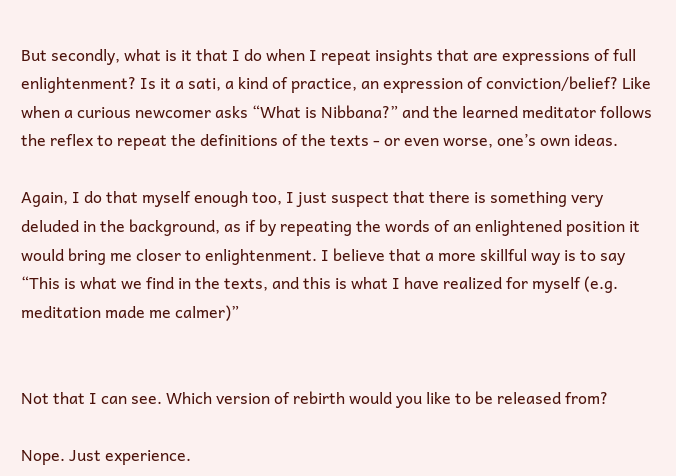But secondly, what is it that I do when I repeat insights that are expressions of full enlightenment? Is it a sati, a kind of practice, an expression of conviction/belief? Like when a curious newcomer asks “What is Nibbana?” and the learned meditator follows the reflex to repeat the definitions of the texts - or even worse, one’s own ideas.

Again, I do that myself enough too, I just suspect that there is something very deluded in the background, as if by repeating the words of an enlightened position it would bring me closer to enlightenment. I believe that a more skillful way is to say “This is what we find in the texts, and this is what I have realized for myself (e.g. meditation made me calmer)”


Not that I can see. Which version of rebirth would you like to be released from?

Nope. Just experience.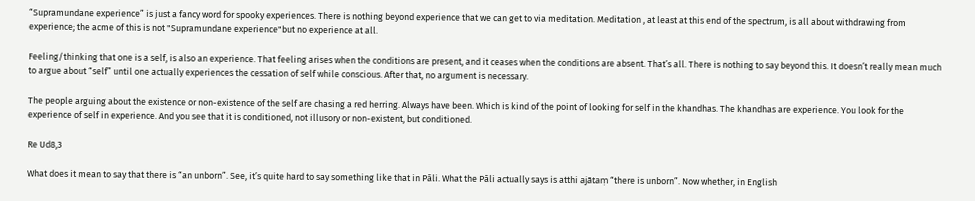“Supramundane experience” is just a fancy word for spooky experiences. There is nothing beyond experience that we can get to via meditation. Meditation , at least at this end of the spectrum, is all about withdrawing from experience; the acme of this is not "Supramundane experience"but no experience at all.

Feeling/thinking that one is a self, is also an experience. That feeling arises when the conditions are present, and it ceases when the conditions are absent. That’s all. There is nothing to say beyond this. It doesn’t really mean much to argue about “self” until one actually experiences the cessation of self while conscious. After that, no argument is necessary.

The people arguing about the existence or non-existence of the self are chasing a red herring. Always have been. Which is kind of the point of looking for self in the khandhas. The khandhas are experience. You look for the experience of self in experience. And you see that it is conditioned, not illusory or non-existent, but conditioned.

Re Ud8,3

What does it mean to say that there is “an unborn”. See, it’s quite hard to say something like that in Pāli. What the Pāli actually says is atthi ajātaṃ “there is unborn”. Now whether, in English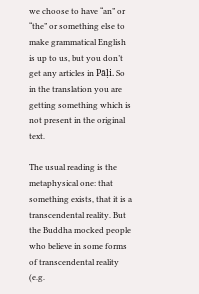we choose to have “an” or “the” or something else to make grammatical English is up to us, but you don’t get any articles in Pāḷi. So in the translation you are getting something which is not present in the original text.

The usual reading is the metaphysical one: that something exists, that it is a transcendental reality. But the Buddha mocked people who believe in some forms of transcendental reality (e.g.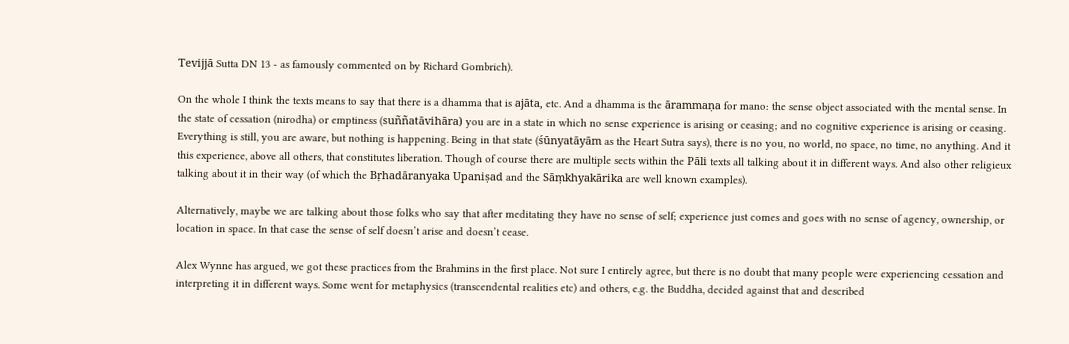Tevijjā Sutta DN 13 - as famously commented on by Richard Gombrich).

On the whole I think the texts means to say that there is a dhamma that is ajāta, etc. And a dhamma is the ārammaṇa for mano: the sense object associated with the mental sense. In the state of cessation (nirodha) or emptiness (suññatāvihāra) you are in a state in which no sense experience is arising or ceasing; and no cognitive experience is arising or ceasing. Everything is still, you are aware, but nothing is happening. Being in that state (śūnyatāyām as the Heart Sutra says), there is no you, no world, no space, no time, no anything. And it this experience, above all others, that constitutes liberation. Though of course there are multiple sects within the Pāli texts all talking about it in different ways. And also other religieux talking about it in their way (of which the Bṛhadāranyaka Upaniṣad and the Sāṃkhyakārika are well known examples).

Alternatively, maybe we are talking about those folks who say that after meditating they have no sense of self; experience just comes and goes with no sense of agency, ownership, or location in space. In that case the sense of self doesn’t arise and doesn’t cease.

Alex Wynne has argued, we got these practices from the Brahmins in the first place. Not sure I entirely agree, but there is no doubt that many people were experiencing cessation and interpreting it in different ways. Some went for metaphysics (transcendental realities etc) and others, e.g. the Buddha, decided against that and described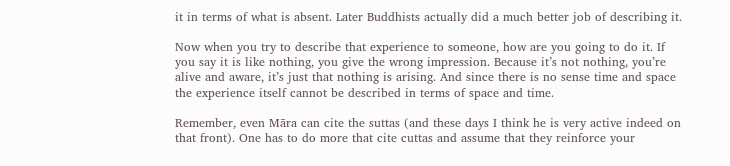it in terms of what is absent. Later Buddhists actually did a much better job of describing it.

Now when you try to describe that experience to someone, how are you going to do it. If you say it is like nothing, you give the wrong impression. Because it’s not nothing, you’re alive and aware, it’s just that nothing is arising. And since there is no sense time and space the experience itself cannot be described in terms of space and time.

Remember, even Māra can cite the suttas (and these days I think he is very active indeed on that front). One has to do more that cite cuttas and assume that they reinforce your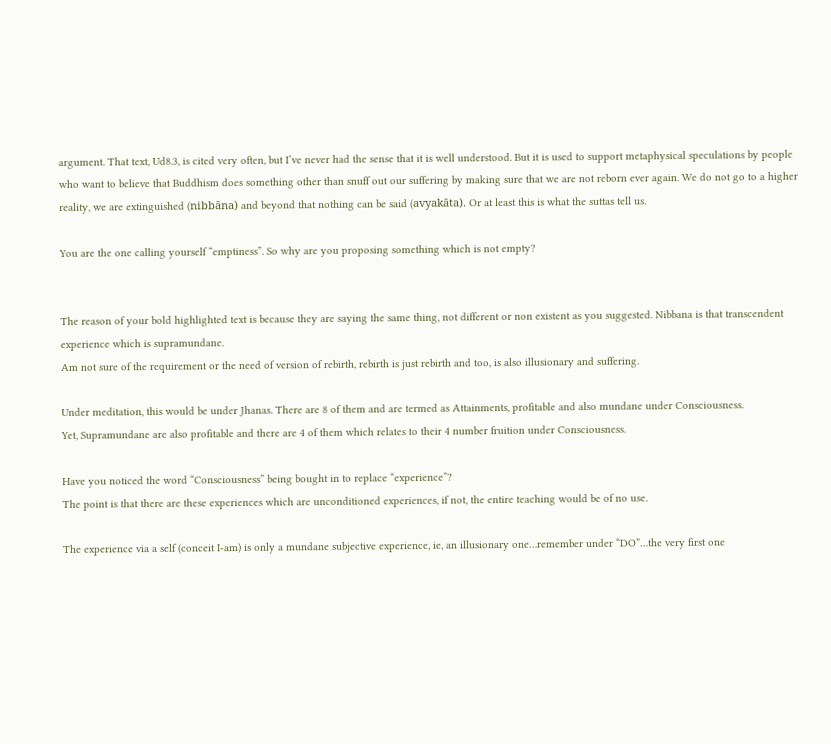argument. That text, Ud8.3, is cited very often, but I’ve never had the sense that it is well understood. But it is used to support metaphysical speculations by people who want to believe that Buddhism does something other than snuff out our suffering by making sure that we are not reborn ever again. We do not go to a higher reality, we are extinguished (nibbāna) and beyond that nothing can be said (avyakāta). Or at least this is what the suttas tell us.

You are the one calling yourself “emptiness”. So why are you proposing something which is not empty?


The reason of your bold highlighted text is because they are saying the same thing, not different or non existent as you suggested. Nibbana is that transcendent experience which is supramundane.
Am not sure of the requirement or the need of version of rebirth, rebirth is just rebirth and too, is also illusionary and suffering.

Under meditation, this would be under Jhanas. There are 8 of them and are termed as Attainments, profitable and also mundane under Consciousness.
Yet, Supramundane are also profitable and there are 4 of them which relates to their 4 number fruition under Consciousness.

Have you noticed the word “Consciousness” being bought in to replace “experience”?
The point is that there are these experiences which are unconditioned experiences, if not, the entire teaching would be of no use.

The experience via a self (conceit I-am) is only a mundane subjective experience, ie, an illusionary one…remember under “DO”…the very first one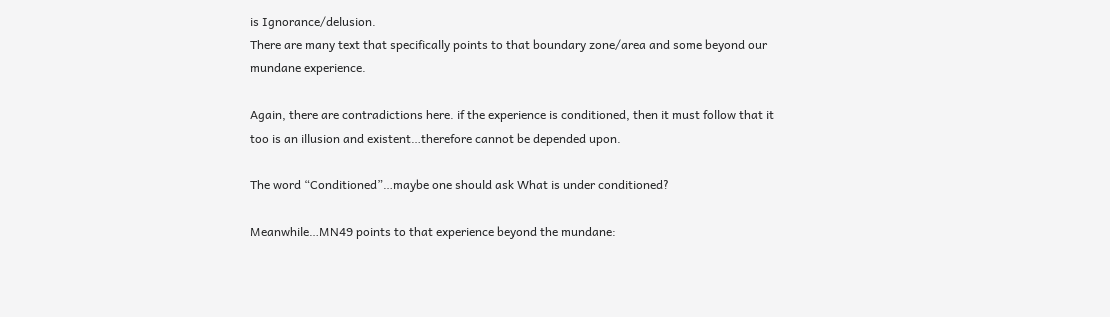is Ignorance/delusion.
There are many text that specifically points to that boundary zone/area and some beyond our mundane experience.

Again, there are contradictions here. if the experience is conditioned, then it must follow that it too is an illusion and existent…therefore cannot be depended upon.

The word “Conditioned”…maybe one should ask What is under conditioned?

Meanwhile…MN49 points to that experience beyond the mundane: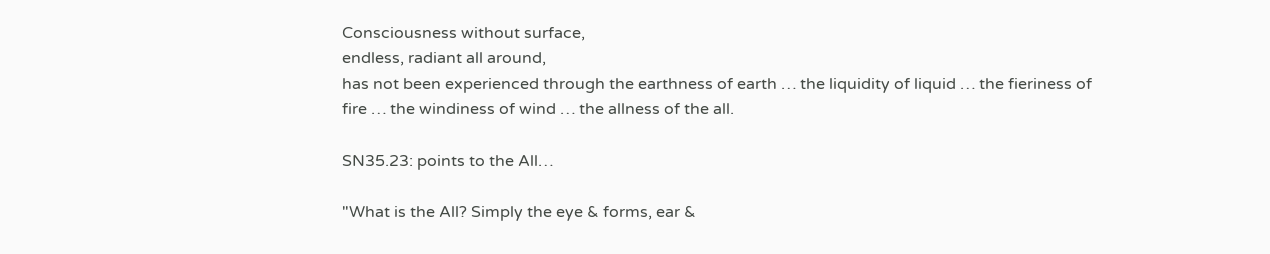Consciousness without surface,
endless, radiant all around,
has not been experienced through the earthness of earth … the liquidity of liquid … the fieriness of fire … the windiness of wind … the allness of the all.

SN35.23: points to the All…

"What is the All? Simply the eye & forms, ear &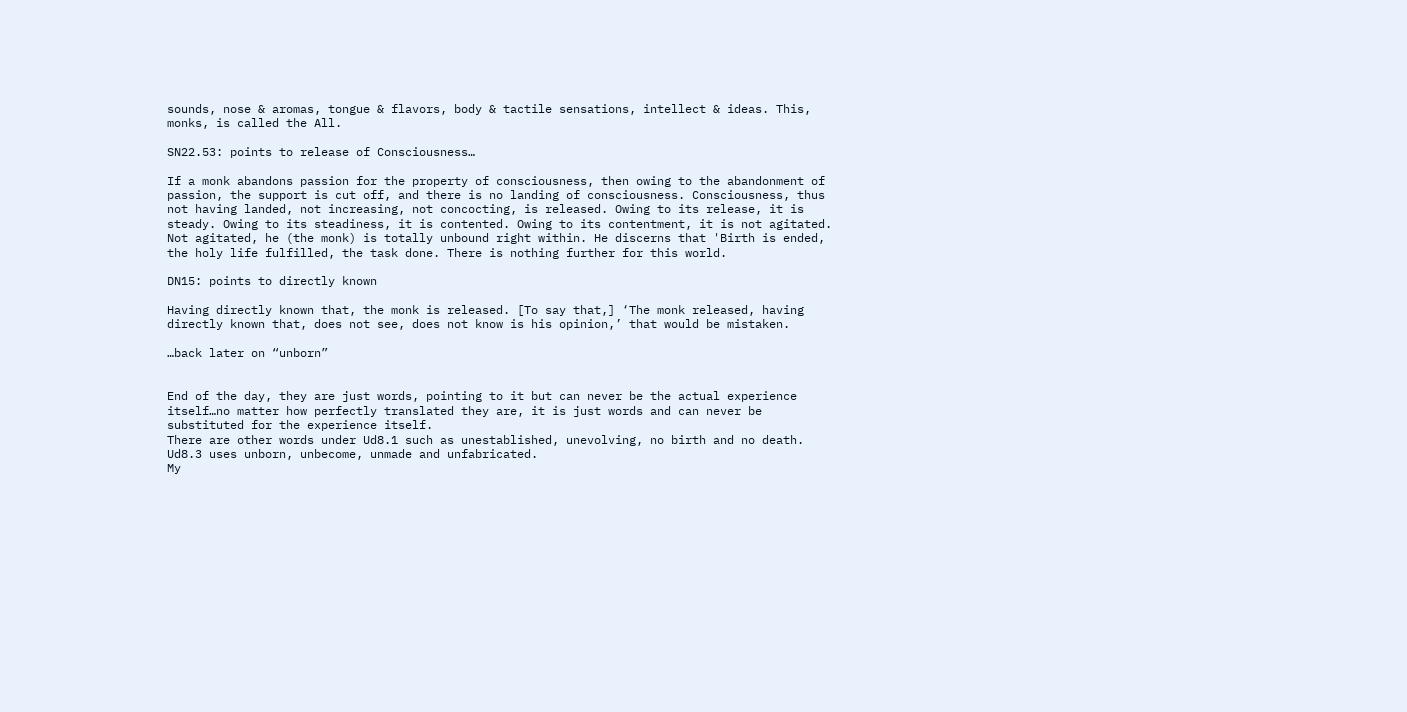sounds, nose & aromas, tongue & flavors, body & tactile sensations, intellect & ideas. This, monks, is called the All.

SN22.53: points to release of Consciousness…

If a monk abandons passion for the property of consciousness, then owing to the abandonment of passion, the support is cut off, and there is no landing of consciousness. Consciousness, thus not having landed, not increasing, not concocting, is released. Owing to its release, it is steady. Owing to its steadiness, it is contented. Owing to its contentment, it is not agitated. Not agitated, he (the monk) is totally unbound right within. He discerns that 'Birth is ended, the holy life fulfilled, the task done. There is nothing further for this world.

DN15: points to directly known

Having directly known that, the monk is released. [To say that,] ‘The monk released, having directly known that, does not see, does not know is his opinion,’ that would be mistaken.

…back later on “unborn”


End of the day, they are just words, pointing to it but can never be the actual experience itself…no matter how perfectly translated they are, it is just words and can never be substituted for the experience itself.
There are other words under Ud8.1 such as unestablished, unevolving, no birth and no death.
Ud8.3 uses unborn, unbecome, unmade and unfabricated.
My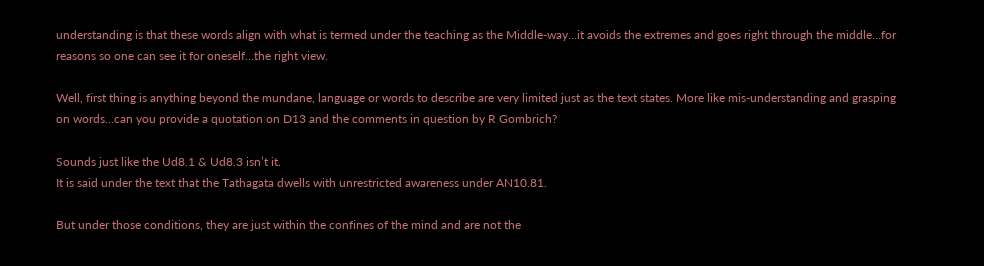understanding is that these words align with what is termed under the teaching as the Middle-way…it avoids the extremes and goes right through the middle…for reasons so one can see it for oneself…the right view.

Well, first thing is anything beyond the mundane, language or words to describe are very limited just as the text states. More like mis-understanding and grasping on words…can you provide a quotation on D13 and the comments in question by R Gombrich?

Sounds just like the Ud8.1 & Ud8.3 isn’t it.
It is said under the text that the Tathagata dwells with unrestricted awareness under AN10.81.

But under those conditions, they are just within the confines of the mind and are not the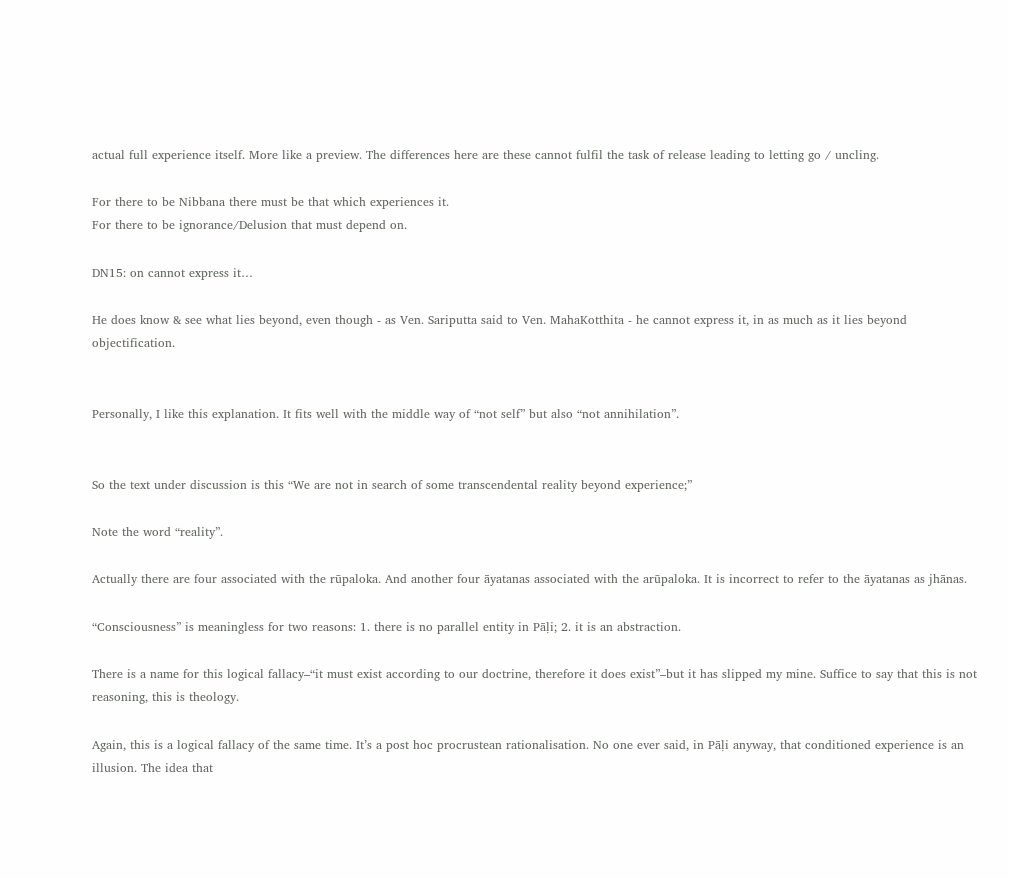actual full experience itself. More like a preview. The differences here are these cannot fulfil the task of release leading to letting go / uncling.

For there to be Nibbana there must be that which experiences it.
For there to be ignorance/Delusion that must depend on.

DN15: on cannot express it…

He does know & see what lies beyond, even though - as Ven. Sariputta said to Ven. MahaKotthita - he cannot express it, in as much as it lies beyond objectification.


Personally, I like this explanation. It fits well with the middle way of “not self” but also “not annihilation”.


So the text under discussion is this “We are not in search of some transcendental reality beyond experience;”

Note the word “reality”.

Actually there are four associated with the rūpaloka. And another four āyatanas associated with the arūpaloka. It is incorrect to refer to the āyatanas as jhānas.

“Consciousness” is meaningless for two reasons: 1. there is no parallel entity in Pāḷi; 2. it is an abstraction.

There is a name for this logical fallacy–“it must exist according to our doctrine, therefore it does exist”–but it has slipped my mine. Suffice to say that this is not reasoning, this is theology.

Again, this is a logical fallacy of the same time. It’s a post hoc procrustean rationalisation. No one ever said, in Pāḷi anyway, that conditioned experience is an illusion. The idea that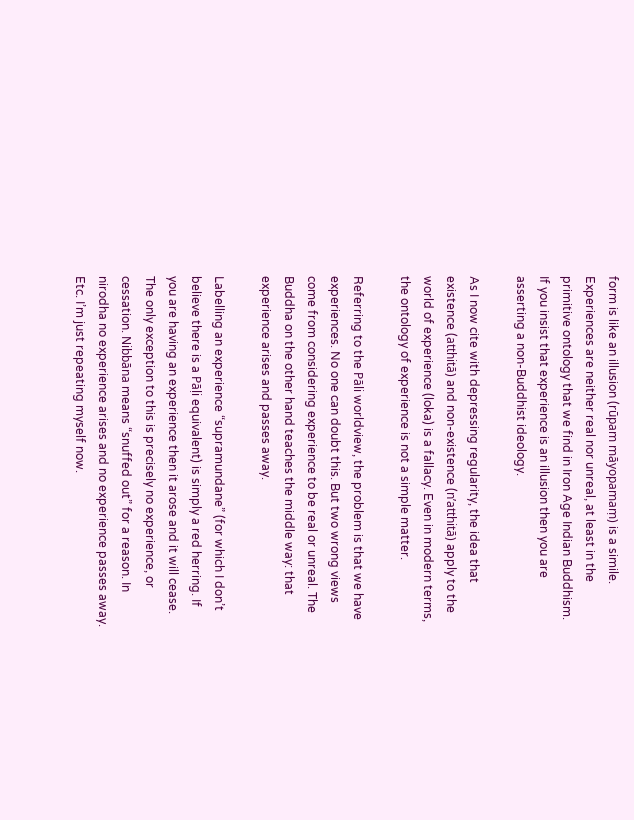form is like an illusion (rūpam māyopamaṃ) is a simile. Experiences are neither real nor unreal, at least in the primitive ontology that we find in Iron Age Indian Buddhism. If you insist that experience is an illusion then you are asserting a non-Buddhist ideology.

As I now cite with depressing regularity, the idea that existence (atthitā) and non-existence (n’atthitā) apply to the world of experience (loka) is a fallacy. Even in modern terms, the ontology of experience is not a simple matter.

Referring to the Pāli worldview, the problem is that we have experiences. No one can doubt this. But two wrong views come from considering experience to be real or unreal. The Buddha on the other hand teaches the middle way: that experience arises and passes away.

Labelling an experience “supramundane” (for which I don’t believe there is a Pāḷi equivalent) is simply a red herring. If you are having an experience then it arose and it will cease. The only exception to this is precisely no experience, or cessation. Nibbāna means “snuffed out” for a reason. In nirodha no experience arises and no experience passes away. Etc. I’m just repeating myself now.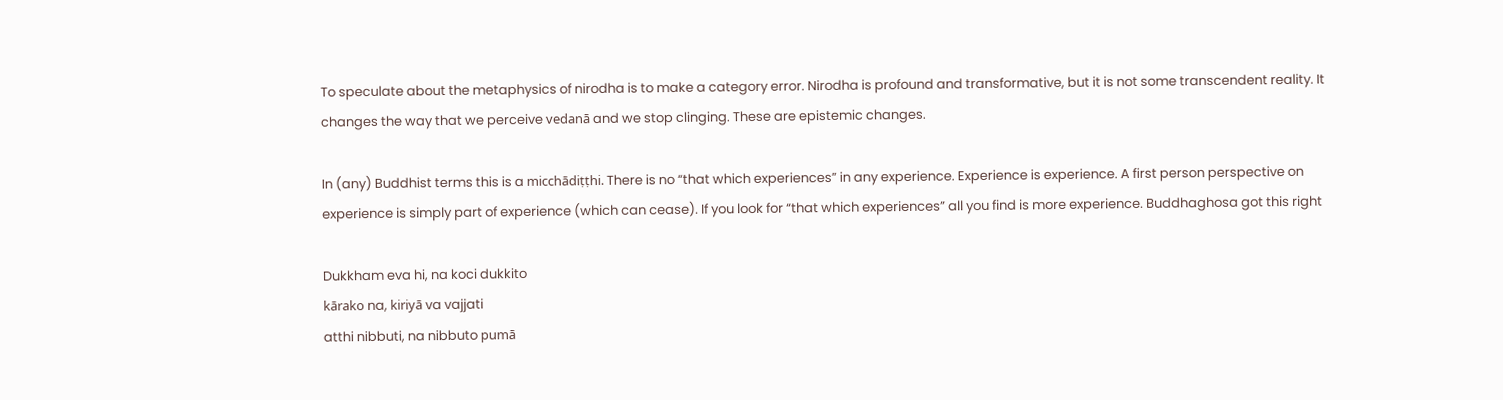To speculate about the metaphysics of nirodha is to make a category error. Nirodha is profound and transformative, but it is not some transcendent reality. It changes the way that we perceive vedanā and we stop clinging. These are epistemic changes.

In (any) Buddhist terms this is a micchādiṭṭhi. There is no “that which experiences” in any experience. Experience is experience. A first person perspective on experience is simply part of experience (which can cease). If you look for “that which experiences” all you find is more experience. Buddhaghosa got this right

Dukkham eva hi, na koci dukkito
kārako na, kiriyā va vajjati
atthi nibbuti, na nibbuto pumā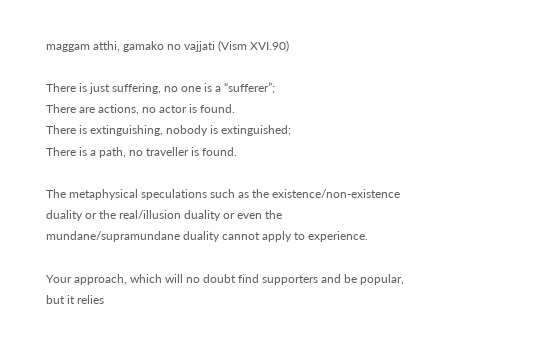maggam atthi, gamako no vajjati (Vism XVI.90)

There is just suffering, no one is a “sufferer”;
There are actions, no actor is found.
There is extinguishing, nobody is extinguished;
There is a path, no traveller is found.

The metaphysical speculations such as the existence/non-existence duality or the real/illusion duality or even the mundane/supramundane duality cannot apply to experience.

Your approach, which will no doubt find supporters and be popular, but it relies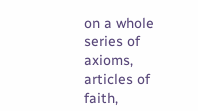on a whole series of axioms, articles of faith,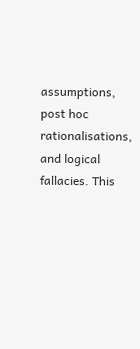assumptions, post hoc rationalisations, and logical fallacies. This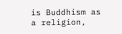is Buddhism as a religion,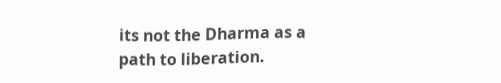its not the Dharma as a path to liberation.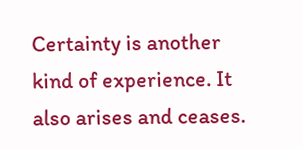Certainty is another kind of experience. It also arises and ceases.